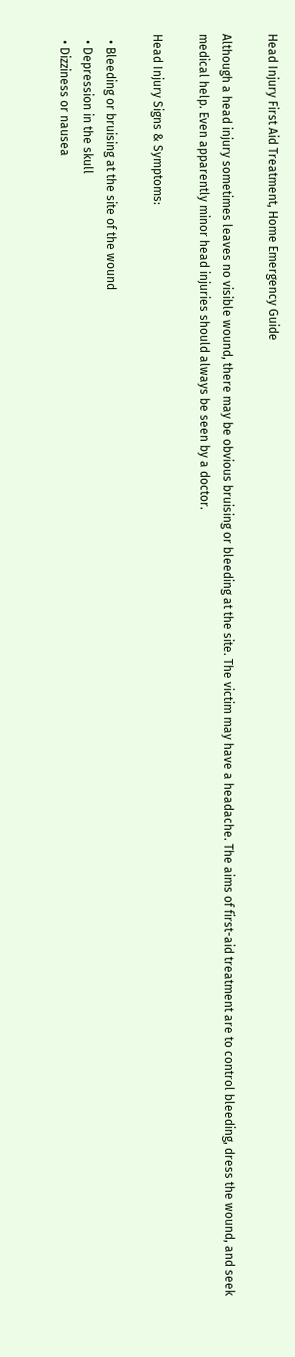Head Injury First Aid Treatment, Home Emergency Guide

Although a head injury sometimes leaves no visible wound, there may be obvious bruising or bleeding at the site. The victim may have a headache. The aims of first-aid treatment are to control bleeding, dress the wound, and seek medical help. Even apparently minor head injuries should always be seen by a doctor.

Head Injury Signs & Symptoms:

  • Bleeding or bruising at the site of the wound
  • Depression in the skull
  • Dizziness or nausea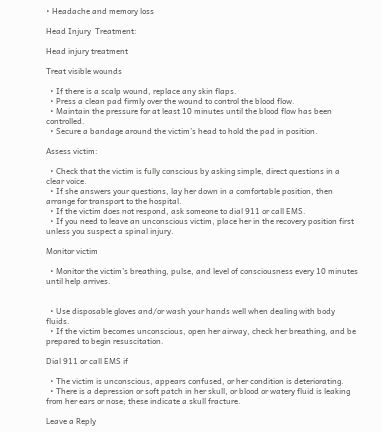• Headache and memory loss

Head Injury  Treatment:

Head injury treatment

Treat visible wounds

  • If there is a scalp wound, replace any skin flaps.
  • Press a clean pad firmly over the wound to control the blood flow.
  • Maintain the pressure for at least 10 minutes until the blood flow has been controlled.
  • Secure a bandage around the victim’s head to hold the pad in position.

Assess victim:

  • Check that the victim is fully conscious by asking simple, direct questions in a clear voice.
  • If she answers your questions, lay her down in a comfortable position, then arrange for transport to the hospital.
  • If the victim does not respond, ask someone to dial 911 or call EMS.
  • If you need to leave an unconscious victim, place her in the recovery position first unless you suspect a spinal injury.

Monitor victim

  • Monitor the victim’s breathing, pulse, and level of consciousness every 10 minutes until help arrives.


  • Use disposable gloves and/or wash your hands well when dealing with body fluids.
  • If the victim becomes unconscious, open her airway, check her breathing, and be prepared to begin resuscitation.

Dial 911 or call EMS if

  • The victim is unconscious, appears confused, or her condition is deteriorating.
  • There is a depression or soft patch in her skull, or blood or watery fluid is leaking from her ears or nose; these indicate a skull fracture.

Leave a Reply